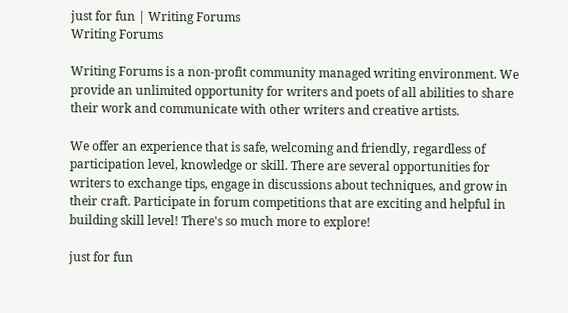just for fun | Writing Forums
Writing Forums

Writing Forums is a non-profit community managed writing environment. We provide an unlimited opportunity for writers and poets of all abilities to share their work and communicate with other writers and creative artists.

We offer an experience that is safe, welcoming and friendly, regardless of participation level, knowledge or skill. There are several opportunities for writers to exchange tips, engage in discussions about techniques, and grow in their craft. Participate in forum competitions that are exciting and helpful in building skill level! There's so much more to explore!

just for fun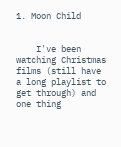1. Moon Child


    I've been watching Christmas films (still have a long playlist to get through) and one thing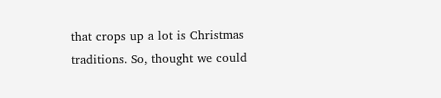that crops up a lot is Christmas traditions. So, thought we could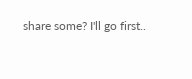share some? I'll go first..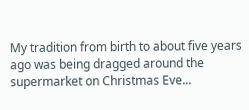My tradition from birth to about five years ago was being dragged around the supermarket on Christmas Eve...